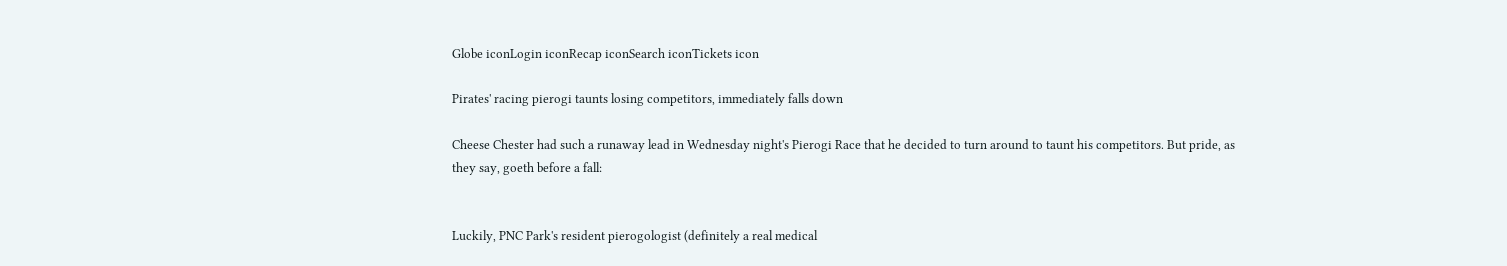Globe iconLogin iconRecap iconSearch iconTickets icon

Pirates' racing pierogi taunts losing competitors, immediately falls down

Cheese Chester had such a runaway lead in Wednesday night's Pierogi Race that he decided to turn around to taunt his competitors. But pride, as they say, goeth before a fall:


Luckily, PNC Park's resident pierogologist (definitely a real medical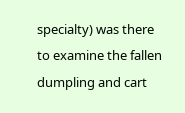specialty) was there to examine the fallen dumpling and cart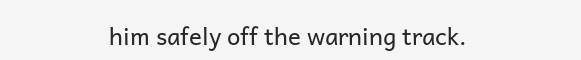him safely off the warning track.